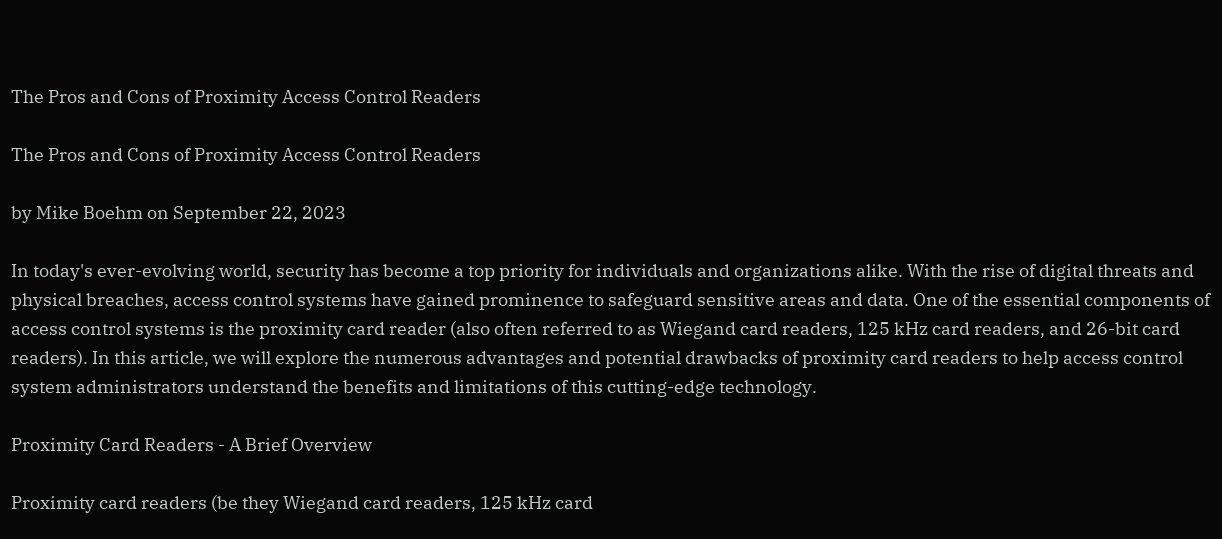The Pros and Cons of Proximity Access Control Readers

The Pros and Cons of Proximity Access Control Readers

by Mike Boehm on September 22, 2023

In today's ever-evolving world, security has become a top priority for individuals and organizations alike. With the rise of digital threats and physical breaches, access control systems have gained prominence to safeguard sensitive areas and data. One of the essential components of access control systems is the proximity card reader (also often referred to as Wiegand card readers, 125 kHz card readers, and 26-bit card readers). In this article, we will explore the numerous advantages and potential drawbacks of proximity card readers to help access control system administrators understand the benefits and limitations of this cutting-edge technology.

Proximity Card Readers - A Brief Overview

Proximity card readers (be they Wiegand card readers, 125 kHz card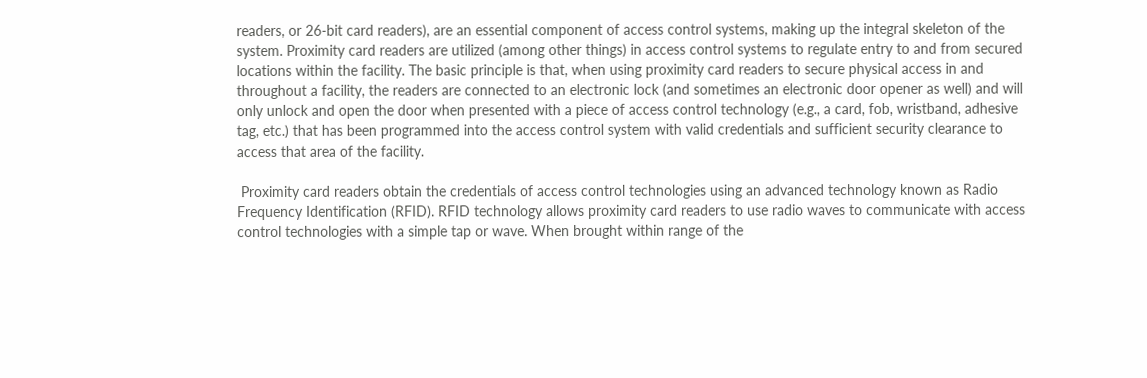readers, or 26-bit card readers), are an essential component of access control systems, making up the integral skeleton of the system. Proximity card readers are utilized (among other things) in access control systems to regulate entry to and from secured locations within the facility. The basic principle is that, when using proximity card readers to secure physical access in and throughout a facility, the readers are connected to an electronic lock (and sometimes an electronic door opener as well) and will only unlock and open the door when presented with a piece of access control technology (e.g., a card, fob, wristband, adhesive tag, etc.) that has been programmed into the access control system with valid credentials and sufficient security clearance to access that area of the facility.

 Proximity card readers obtain the credentials of access control technologies using an advanced technology known as Radio Frequency Identification (RFID). RFID technology allows proximity card readers to use radio waves to communicate with access control technologies with a simple tap or wave. When brought within range of the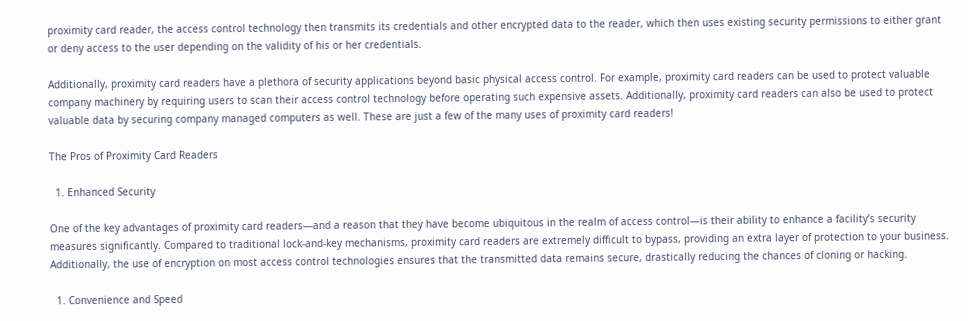proximity card reader, the access control technology then transmits its credentials and other encrypted data to the reader, which then uses existing security permissions to either grant or deny access to the user depending on the validity of his or her credentials.

Additionally, proximity card readers have a plethora of security applications beyond basic physical access control. For example, proximity card readers can be used to protect valuable company machinery by requiring users to scan their access control technology before operating such expensive assets. Additionally, proximity card readers can also be used to protect valuable data by securing company managed computers as well. These are just a few of the many uses of proximity card readers!

The Pros of Proximity Card Readers

  1. Enhanced Security

One of the key advantages of proximity card readers—and a reason that they have become ubiquitous in the realm of access control—is their ability to enhance a facility’s security measures significantly. Compared to traditional lock-and-key mechanisms, proximity card readers are extremely difficult to bypass, providing an extra layer of protection to your business. Additionally, the use of encryption on most access control technologies ensures that the transmitted data remains secure, drastically reducing the chances of cloning or hacking.

  1. Convenience and Speed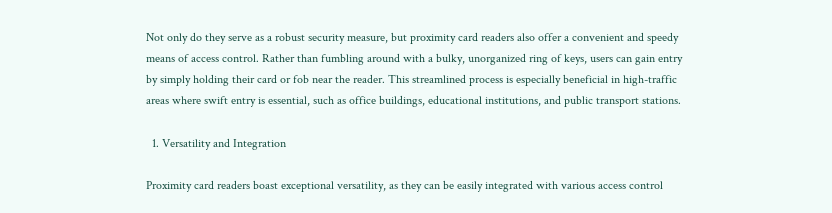Not only do they serve as a robust security measure, but proximity card readers also offer a convenient and speedy means of access control. Rather than fumbling around with a bulky, unorganized ring of keys, users can gain entry by simply holding their card or fob near the reader. This streamlined process is especially beneficial in high-traffic areas where swift entry is essential, such as office buildings, educational institutions, and public transport stations.

  1. Versatility and Integration

Proximity card readers boast exceptional versatility, as they can be easily integrated with various access control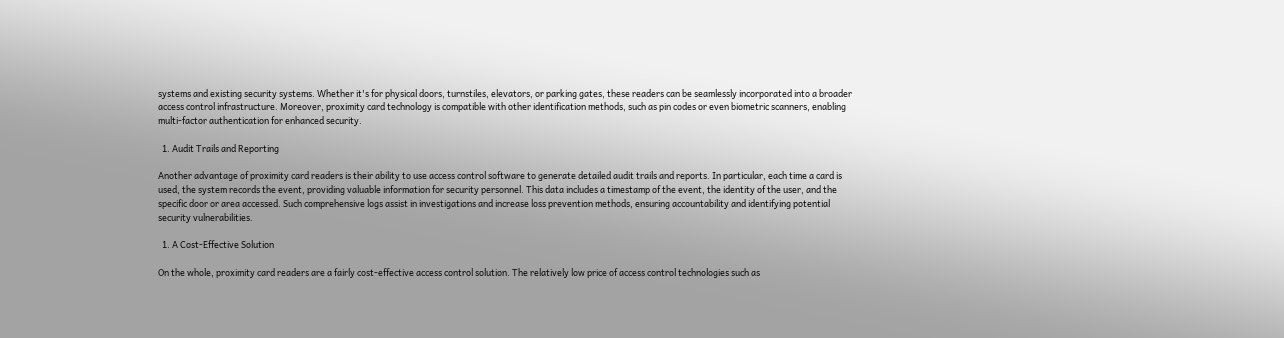systems and existing security systems. Whether it's for physical doors, turnstiles, elevators, or parking gates, these readers can be seamlessly incorporated into a broader access control infrastructure. Moreover, proximity card technology is compatible with other identification methods, such as pin codes or even biometric scanners, enabling multi-factor authentication for enhanced security.

  1. Audit Trails and Reporting

Another advantage of proximity card readers is their ability to use access control software to generate detailed audit trails and reports. In particular, each time a card is used, the system records the event, providing valuable information for security personnel. This data includes a timestamp of the event, the identity of the user, and the specific door or area accessed. Such comprehensive logs assist in investigations and increase loss prevention methods, ensuring accountability and identifying potential security vulnerabilities.

  1. A Cost-Effective Solution

On the whole, proximity card readers are a fairly cost-effective access control solution. The relatively low price of access control technologies such as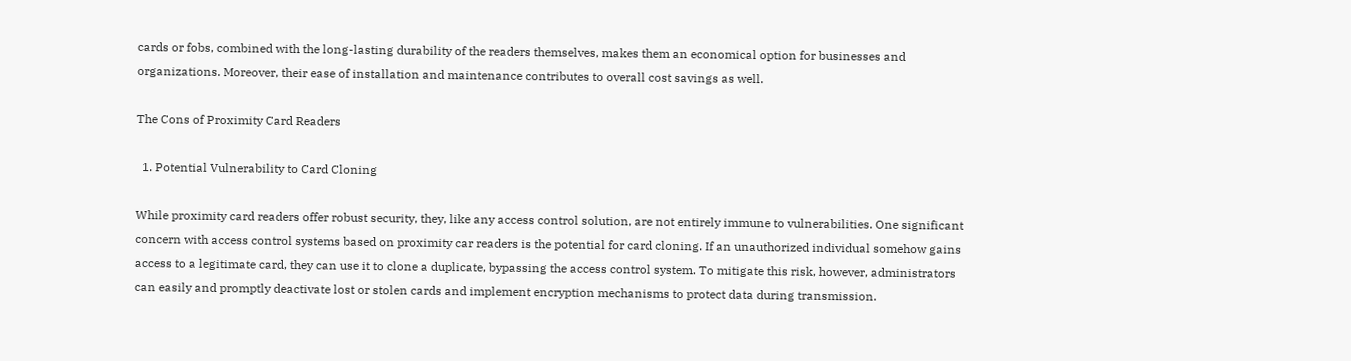cards or fobs, combined with the long-lasting durability of the readers themselves, makes them an economical option for businesses and organizations. Moreover, their ease of installation and maintenance contributes to overall cost savings as well.

The Cons of Proximity Card Readers

  1. Potential Vulnerability to Card Cloning

While proximity card readers offer robust security, they, like any access control solution, are not entirely immune to vulnerabilities. One significant concern with access control systems based on proximity car readers is the potential for card cloning. If an unauthorized individual somehow gains access to a legitimate card, they can use it to clone a duplicate, bypassing the access control system. To mitigate this risk, however, administrators can easily and promptly deactivate lost or stolen cards and implement encryption mechanisms to protect data during transmission.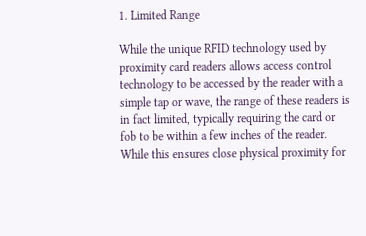1. Limited Range

While the unique RFID technology used by proximity card readers allows access control technology to be accessed by the reader with a simple tap or wave, the range of these readers is in fact limited, typically requiring the card or fob to be within a few inches of the reader. While this ensures close physical proximity for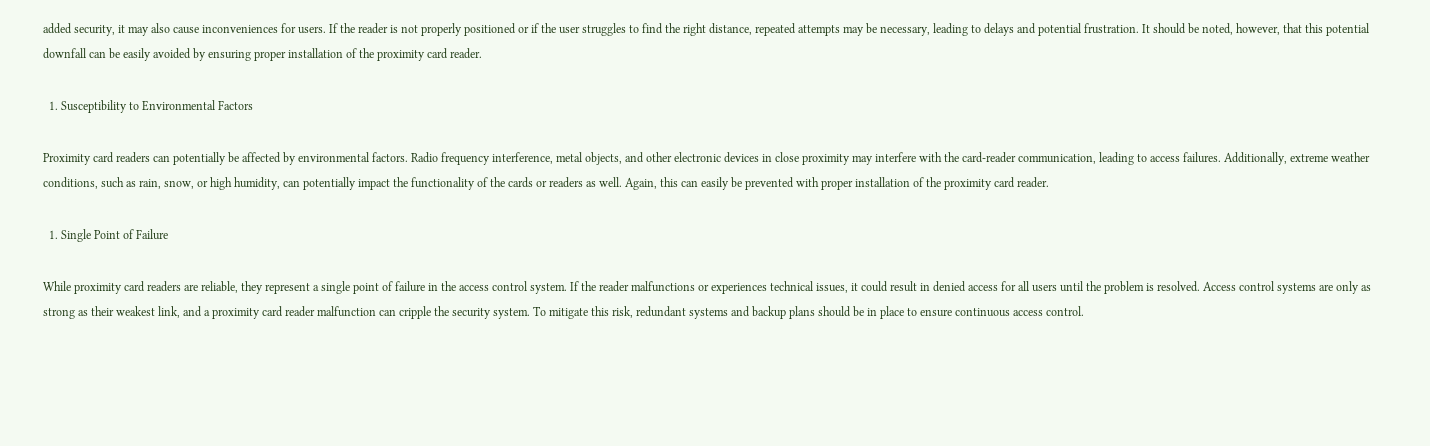added security, it may also cause inconveniences for users. If the reader is not properly positioned or if the user struggles to find the right distance, repeated attempts may be necessary, leading to delays and potential frustration. It should be noted, however, that this potential downfall can be easily avoided by ensuring proper installation of the proximity card reader.

  1. Susceptibility to Environmental Factors

Proximity card readers can potentially be affected by environmental factors. Radio frequency interference, metal objects, and other electronic devices in close proximity may interfere with the card-reader communication, leading to access failures. Additionally, extreme weather conditions, such as rain, snow, or high humidity, can potentially impact the functionality of the cards or readers as well. Again, this can easily be prevented with proper installation of the proximity card reader.

  1. Single Point of Failure

While proximity card readers are reliable, they represent a single point of failure in the access control system. If the reader malfunctions or experiences technical issues, it could result in denied access for all users until the problem is resolved. Access control systems are only as strong as their weakest link, and a proximity card reader malfunction can cripple the security system. To mitigate this risk, redundant systems and backup plans should be in place to ensure continuous access control.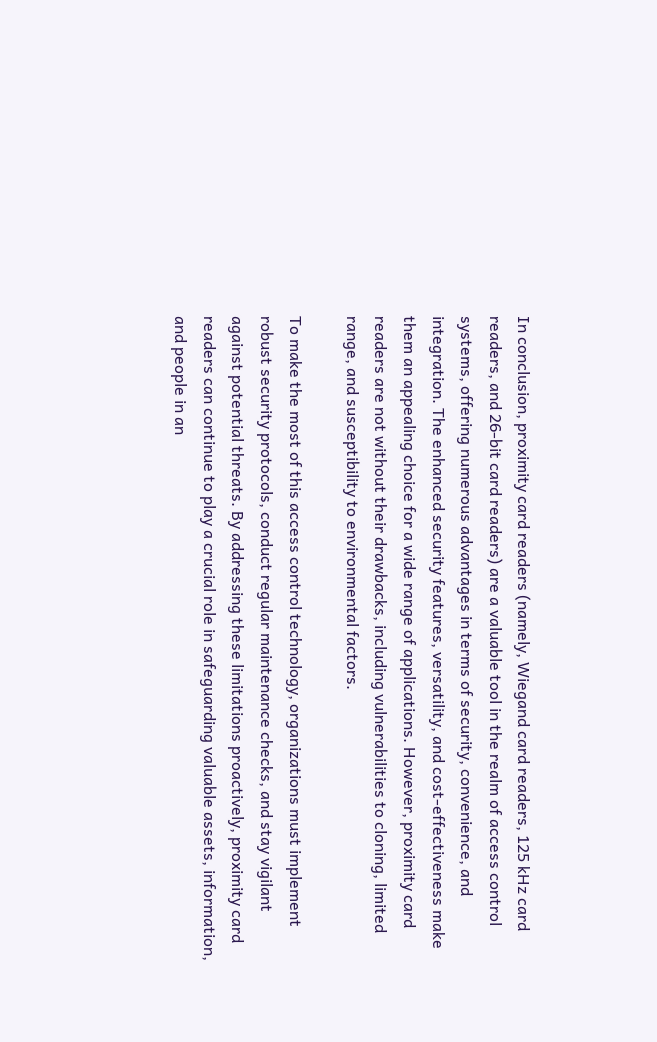In conclusion, proximity card readers (namely, Wiegand card readers, 125 kHz card readers, and 26-bit card readers) are a valuable tool in the realm of access control systems, offering numerous advantages in terms of security, convenience, and integration. The enhanced security features, versatility, and cost-effectiveness make them an appealing choice for a wide range of applications. However, proximity card readers are not without their drawbacks, including vulnerabilities to cloning, limited range, and susceptibility to environmental factors.

To make the most of this access control technology, organizations must implement robust security protocols, conduct regular maintenance checks, and stay vigilant against potential threats. By addressing these limitations proactively, proximity card readers can continue to play a crucial role in safeguarding valuable assets, information, and people in an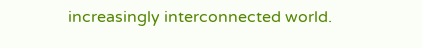increasingly interconnected world.